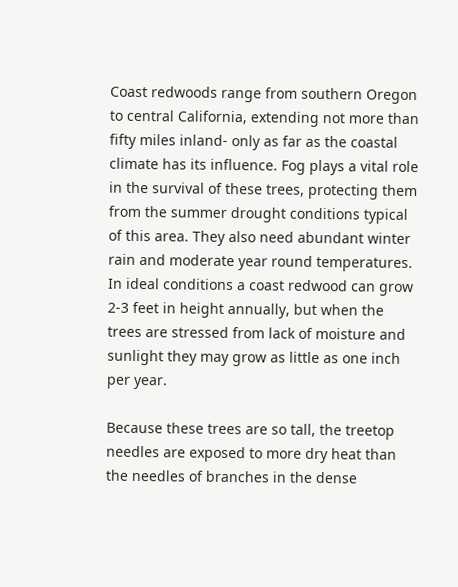Coast redwoods range from southern Oregon to central California, extending not more than fifty miles inland- only as far as the coastal climate has its influence. Fog plays a vital role in the survival of these trees, protecting them from the summer drought conditions typical of this area. They also need abundant winter rain and moderate year round temperatures. In ideal conditions a coast redwood can grow 2-3 feet in height annually, but when the trees are stressed from lack of moisture and sunlight they may grow as little as one inch per year.

Because these trees are so tall, the treetop needles are exposed to more dry heat than the needles of branches in the dense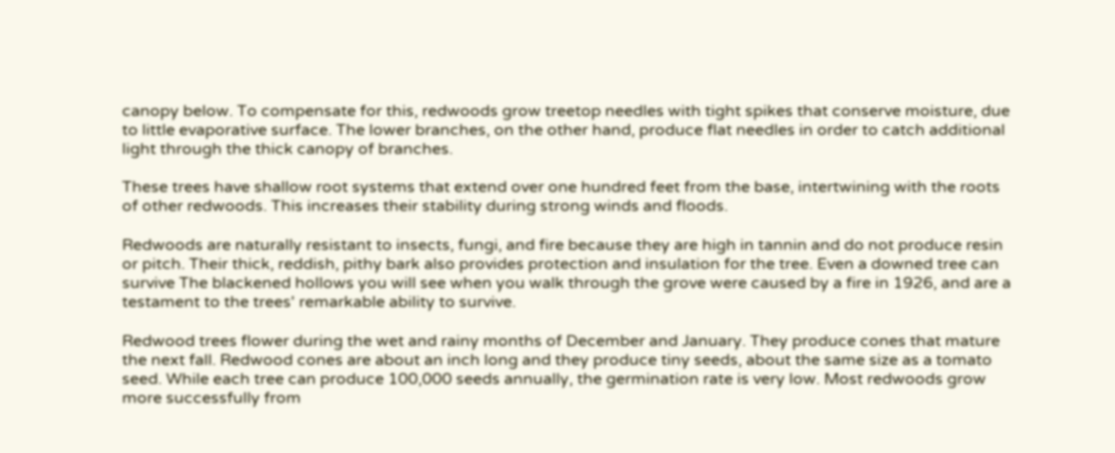canopy below. To compensate for this, redwoods grow treetop needles with tight spikes that conserve moisture, due to little evaporative surface. The lower branches, on the other hand, produce flat needles in order to catch additional light through the thick canopy of branches.

These trees have shallow root systems that extend over one hundred feet from the base, intertwining with the roots of other redwoods. This increases their stability during strong winds and floods.

Redwoods are naturally resistant to insects, fungi, and fire because they are high in tannin and do not produce resin or pitch. Their thick, reddish, pithy bark also provides protection and insulation for the tree. Even a downed tree can survive The blackened hollows you will see when you walk through the grove were caused by a fire in 1926, and are a testament to the trees' remarkable ability to survive.

Redwood trees flower during the wet and rainy months of December and January. They produce cones that mature the next fall. Redwood cones are about an inch long and they produce tiny seeds, about the same size as a tomato seed. While each tree can produce 100,000 seeds annually, the germination rate is very low. Most redwoods grow more successfully from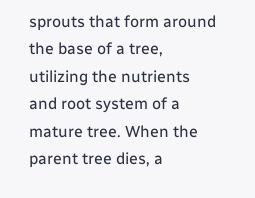sprouts that form around the base of a tree, utilizing the nutrients and root system of a mature tree. When the parent tree dies, a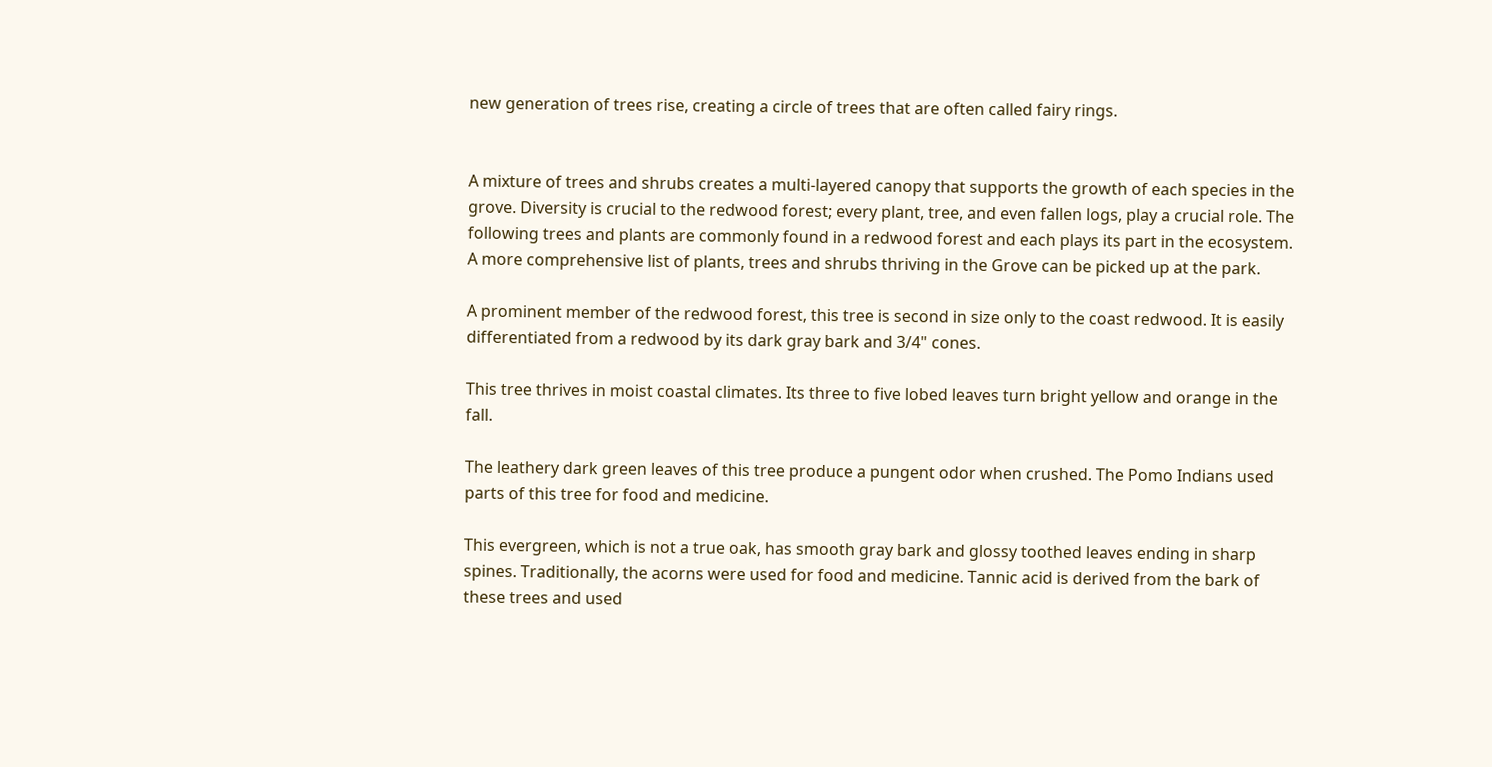new generation of trees rise, creating a circle of trees that are often called fairy rings.


A mixture of trees and shrubs creates a multi-layered canopy that supports the growth of each species in the grove. Diversity is crucial to the redwood forest; every plant, tree, and even fallen logs, play a crucial role. The following trees and plants are commonly found in a redwood forest and each plays its part in the ecosystem. A more comprehensive list of plants, trees and shrubs thriving in the Grove can be picked up at the park.

A prominent member of the redwood forest, this tree is second in size only to the coast redwood. It is easily differentiated from a redwood by its dark gray bark and 3/4" cones.

This tree thrives in moist coastal climates. Its three to five lobed leaves turn bright yellow and orange in the fall.

The leathery dark green leaves of this tree produce a pungent odor when crushed. The Pomo Indians used parts of this tree for food and medicine.

This evergreen, which is not a true oak, has smooth gray bark and glossy toothed leaves ending in sharp spines. Traditionally, the acorns were used for food and medicine. Tannic acid is derived from the bark of these trees and used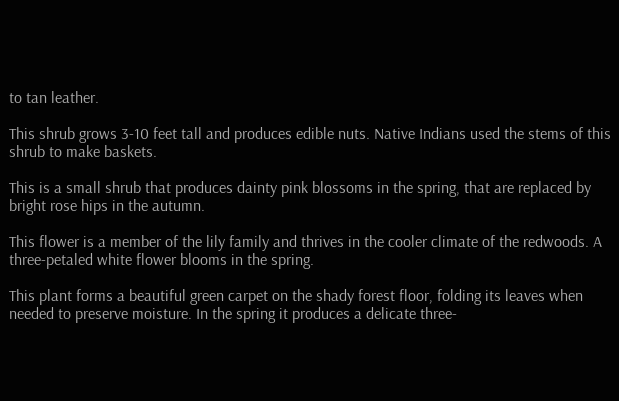to tan leather.

This shrub grows 3-10 feet tall and produces edible nuts. Native Indians used the stems of this shrub to make baskets.

This is a small shrub that produces dainty pink blossoms in the spring, that are replaced by bright rose hips in the autumn.

This flower is a member of the lily family and thrives in the cooler climate of the redwoods. A three-petaled white flower blooms in the spring.

This plant forms a beautiful green carpet on the shady forest floor, folding its leaves when needed to preserve moisture. In the spring it produces a delicate three-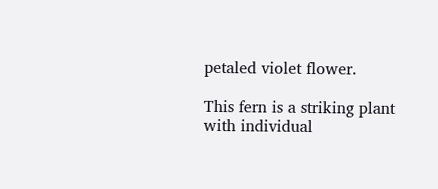petaled violet flower.

This fern is a striking plant with individual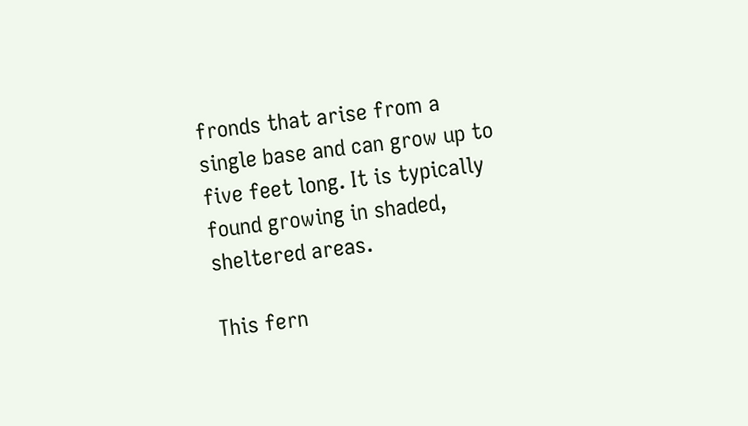fronds that arise from a single base and can grow up to five feet long. It is typically found growing in shaded, sheltered areas.

This fern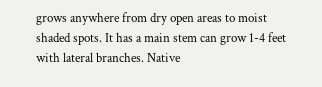grows anywhere from dry open areas to moist shaded spots. It has a main stem can grow 1-4 feet with lateral branches. Native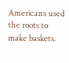Americans used the roots to make baskets.